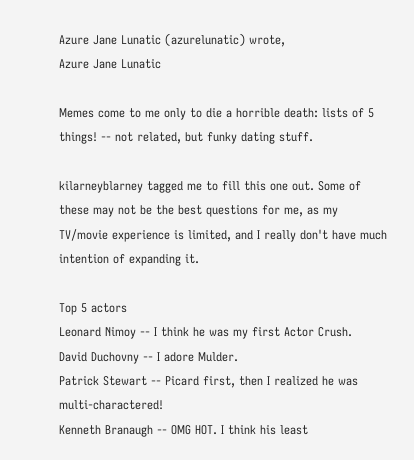Azure Jane Lunatic (azurelunatic) wrote,
Azure Jane Lunatic

Memes come to me only to die a horrible death: lists of 5 things! -- not related, but funky dating stuff.

kilarneyblarney tagged me to fill this one out. Some of these may not be the best questions for me, as my TV/movie experience is limited, and I really don't have much intention of expanding it.

Top 5 actors
Leonard Nimoy -- I think he was my first Actor Crush.
David Duchovny -- I adore Mulder.
Patrick Stewart -- Picard first, then I realized he was multi-charactered!
Kenneth Branaugh -- OMG HOT. I think his least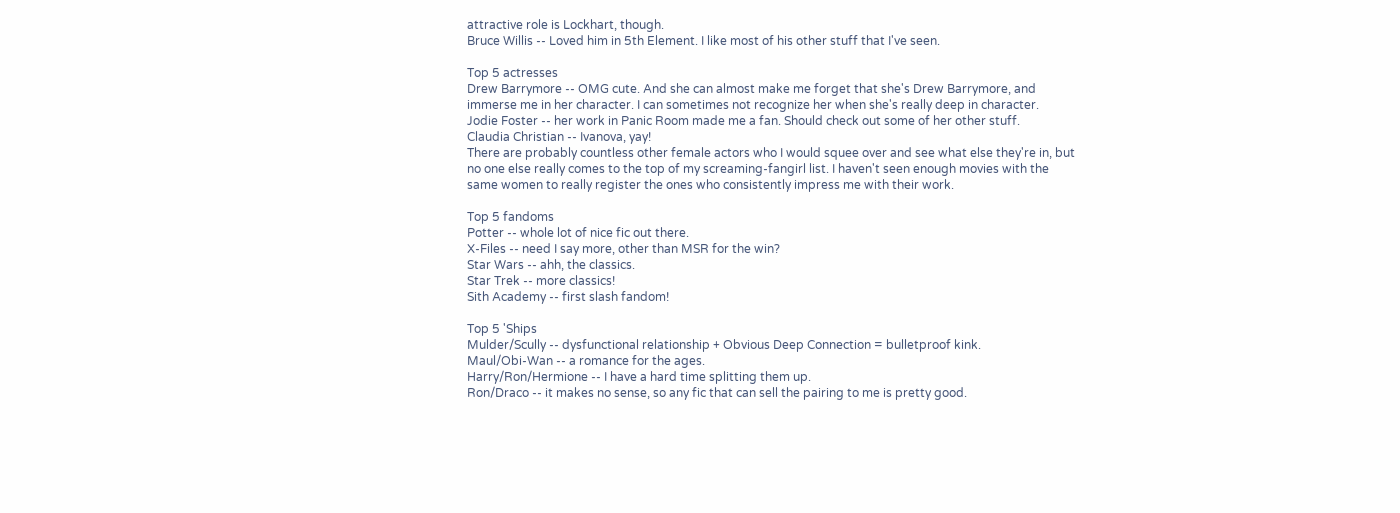attractive role is Lockhart, though.
Bruce Willis -- Loved him in 5th Element. I like most of his other stuff that I've seen.

Top 5 actresses
Drew Barrymore -- OMG cute. And she can almost make me forget that she's Drew Barrymore, and immerse me in her character. I can sometimes not recognize her when she's really deep in character.
Jodie Foster -- her work in Panic Room made me a fan. Should check out some of her other stuff.
Claudia Christian -- Ivanova, yay!
There are probably countless other female actors who I would squee over and see what else they're in, but no one else really comes to the top of my screaming-fangirl list. I haven't seen enough movies with the same women to really register the ones who consistently impress me with their work.

Top 5 fandoms
Potter -- whole lot of nice fic out there.
X-Files -- need I say more, other than MSR for the win?
Star Wars -- ahh, the classics.
Star Trek -- more classics!
Sith Academy -- first slash fandom!

Top 5 'Ships
Mulder/Scully -- dysfunctional relationship + Obvious Deep Connection = bulletproof kink.
Maul/Obi-Wan -- a romance for the ages.
Harry/Ron/Hermione -- I have a hard time splitting them up.
Ron/Draco -- it makes no sense, so any fic that can sell the pairing to me is pretty good.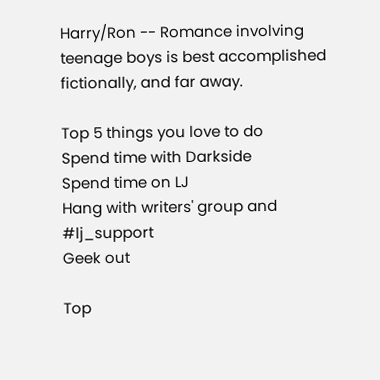Harry/Ron -- Romance involving teenage boys is best accomplished fictionally, and far away.

Top 5 things you love to do
Spend time with Darkside
Spend time on LJ
Hang with writers' group and #lj_support
Geek out

Top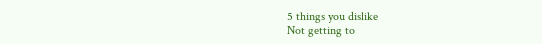5 things you dislike
Not getting to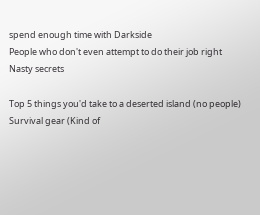spend enough time with Darkside
People who don't even attempt to do their job right
Nasty secrets

Top 5 things you'd take to a deserted island (no people)
Survival gear (Kind of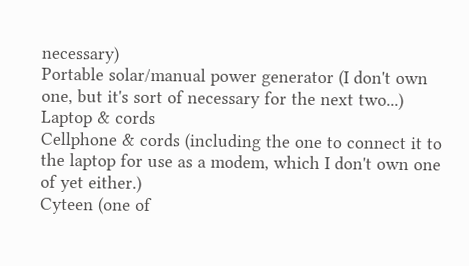necessary)
Portable solar/manual power generator (I don't own one, but it's sort of necessary for the next two...)
Laptop & cords
Cellphone & cords (including the one to connect it to the laptop for use as a modem, which I don't own one of yet either.)
Cyteen (one of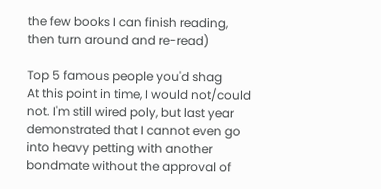the few books I can finish reading, then turn around and re-read)

Top 5 famous people you'd shag
At this point in time, I would not/could not. I'm still wired poly, but last year demonstrated that I cannot even go into heavy petting with another bondmate without the approval of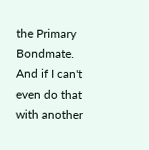the Primary Bondmate. And if I can't even do that with another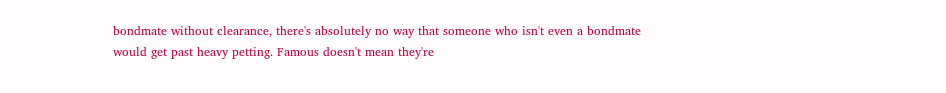bondmate without clearance, there's absolutely no way that someone who isn't even a bondmate would get past heavy petting. Famous doesn't mean they're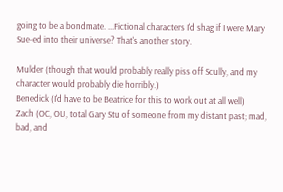going to be a bondmate. ...Fictional characters I'd shag if I were Mary Sue-ed into their universe? That's another story.

Mulder (though that would probably really piss off Scully, and my character would probably die horribly.)
Benedick (I'd have to be Beatrice for this to work out at all well)
Zach (OC, OU, total Gary Stu of someone from my distant past; mad, bad, and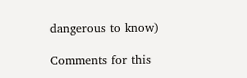dangerous to know)

Comments for this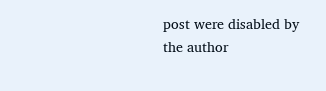post were disabled by the author